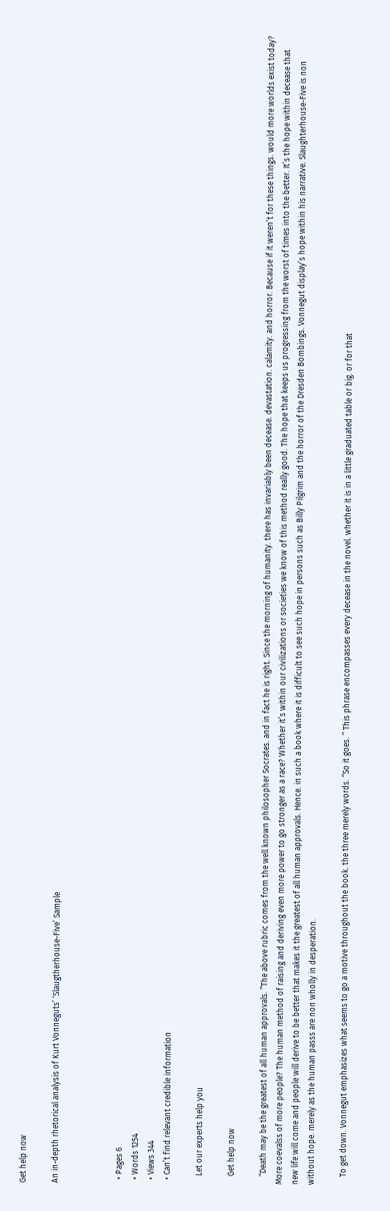Get help now

An in-depth rhetorical analysis of Kurt Vonneguts’ ‘Slaugtherhouse-Five’ Sample



  • Pages 6
  • Words 1254
  • Views 344
  • Can’t find relevant credible information

    Let our experts help you

    Get help now

    “Death may be the greatest of all human approvals. ”The above rubric comes from the well known philosopher Socrates. and in fact he is right. Since the morning of humanity. there has invariably been decease. devastation. calamity. and horror. Because if it weren’t for these things. would more worlds exist today? More coevalss of more people? The human method of raising and deriving even more power to go stronger as a race? Whether it’s within our civilizations or societies we know of this method really good. The hope that keeps us progressing from the worst of times into the better. It’s the hope within decease that new life will come and people will derive to be better that makes it the greatest of all human approvals. Hence. in such a book where it is difficult to see such hope in persons such as Billy Pilgrim and the horror of the Dresden Bombings. Vonnegut display’s hope within his narrative. Slaughterhouse-Five is non without hope. merely as the human passs are non wholly in desperation.

    To get down. Vonnegut emphasizes what seems to go a motive throughout the book. the three merely words. “So it goes. ” This phrase encompasses every decease in the novel. whether it is in a little graduated table or big. or for that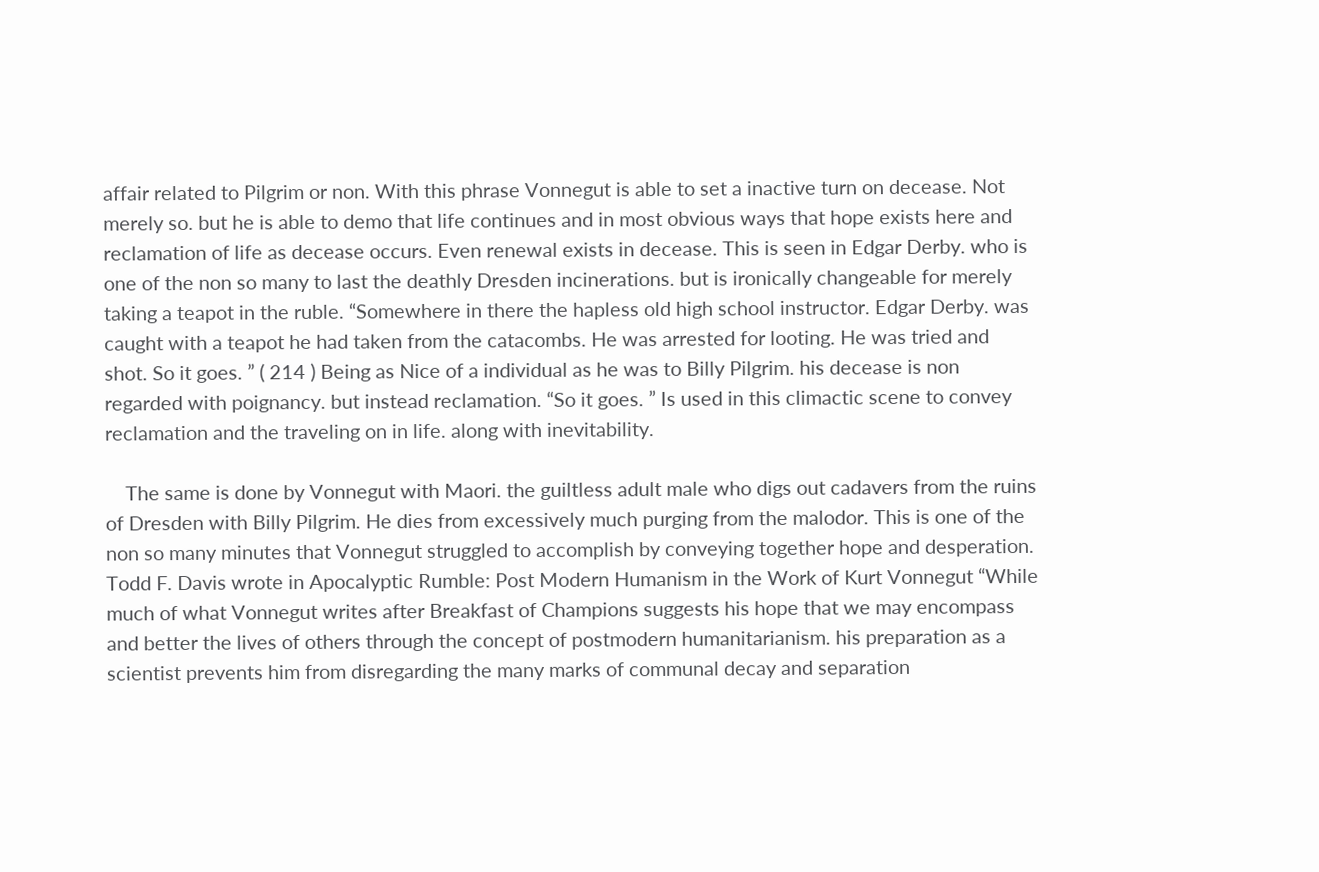affair related to Pilgrim or non. With this phrase Vonnegut is able to set a inactive turn on decease. Not merely so. but he is able to demo that life continues and in most obvious ways that hope exists here and reclamation of life as decease occurs. Even renewal exists in decease. This is seen in Edgar Derby. who is one of the non so many to last the deathly Dresden incinerations. but is ironically changeable for merely taking a teapot in the ruble. “Somewhere in there the hapless old high school instructor. Edgar Derby. was caught with a teapot he had taken from the catacombs. He was arrested for looting. He was tried and shot. So it goes. ” ( 214 ) Being as Nice of a individual as he was to Billy Pilgrim. his decease is non regarded with poignancy. but instead reclamation. “So it goes. ” Is used in this climactic scene to convey reclamation and the traveling on in life. along with inevitability.

    The same is done by Vonnegut with Maori. the guiltless adult male who digs out cadavers from the ruins of Dresden with Billy Pilgrim. He dies from excessively much purging from the malodor. This is one of the non so many minutes that Vonnegut struggled to accomplish by conveying together hope and desperation. Todd F. Davis wrote in Apocalyptic Rumble: Post Modern Humanism in the Work of Kurt Vonnegut “While much of what Vonnegut writes after Breakfast of Champions suggests his hope that we may encompass and better the lives of others through the concept of postmodern humanitarianism. his preparation as a scientist prevents him from disregarding the many marks of communal decay and separation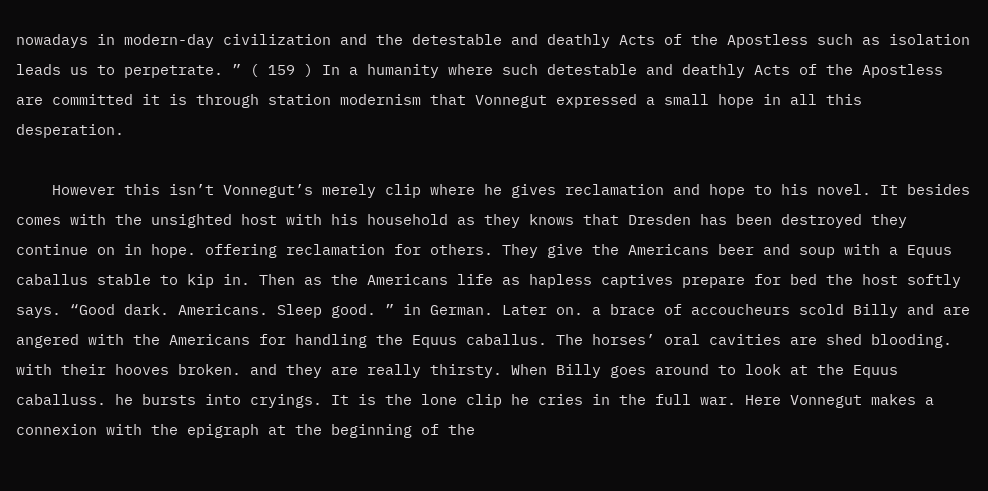nowadays in modern-day civilization and the detestable and deathly Acts of the Apostless such as isolation leads us to perpetrate. ” ( 159 ) In a humanity where such detestable and deathly Acts of the Apostless are committed it is through station modernism that Vonnegut expressed a small hope in all this desperation.

    However this isn’t Vonnegut’s merely clip where he gives reclamation and hope to his novel. It besides comes with the unsighted host with his household as they knows that Dresden has been destroyed they continue on in hope. offering reclamation for others. They give the Americans beer and soup with a Equus caballus stable to kip in. Then as the Americans life as hapless captives prepare for bed the host softly says. “Good dark. Americans. Sleep good. ” in German. Later on. a brace of accoucheurs scold Billy and are angered with the Americans for handling the Equus caballus. The horses’ oral cavities are shed blooding. with their hooves broken. and they are really thirsty. When Billy goes around to look at the Equus caballuss. he bursts into cryings. It is the lone clip he cries in the full war. Here Vonnegut makes a connexion with the epigraph at the beginning of the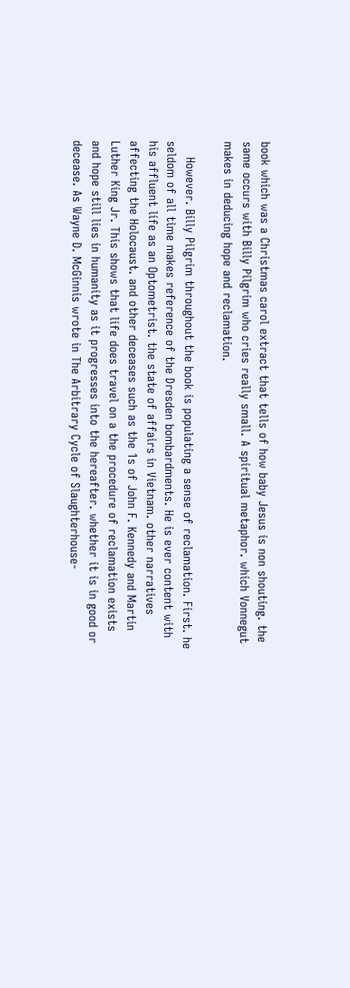book which was a Christmas carol extract that tells of how baby Jesus is non shouting. the same occurs with Billy Pilgrim who cries really small. A spiritual metaphor. which Vonnegut makes in deducing hope and reclamation.

    However. Billy Pilgrim throughout the book is populating a sense of reclamation. First. he seldom of all time makes reference of the Dresden bombardments. He is ever content with his affluent life as an Optometrist. the state of affairs in Vietnam. other narratives affecting the Holocaust. and other deceases such as the 1s of John F. Kennedy and Martin Luther King Jr. This shows that life does travel on a the procedure of reclamation exists and hope still lies in humanity as it progresses into the hereafter. whether it is in good or decease. As Wayne D. McGinnis wrote in The Arbitrary Cycle of Slaughterhouse-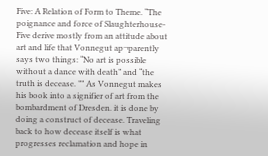Five: A Relation of Form to Theme. “The poignance and force of Slaughterhouse-Five derive mostly from an attitude about art and life that Vonnegut ap¬parently says two things: “No art is possible without a dance with death” and “the truth is decease. ”” As Vonnegut makes his book into a signifier of art from the bombardment of Dresden. it is done by doing a construct of decease. Traveling back to how decease itself is what progresses reclamation and hope in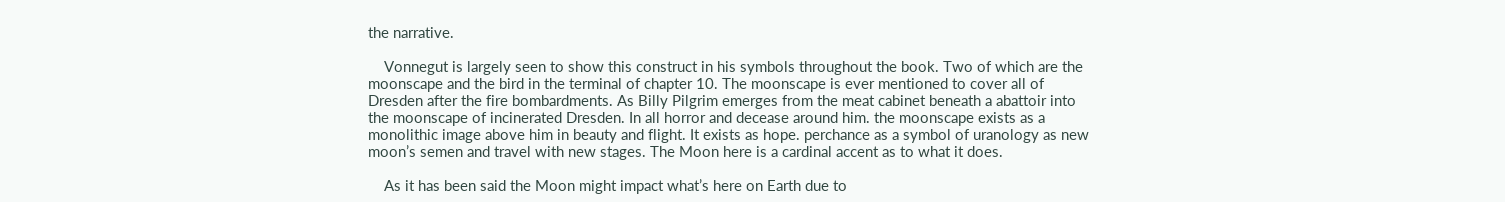the narrative.

    Vonnegut is largely seen to show this construct in his symbols throughout the book. Two of which are the moonscape and the bird in the terminal of chapter 10. The moonscape is ever mentioned to cover all of Dresden after the fire bombardments. As Billy Pilgrim emerges from the meat cabinet beneath a abattoir into the moonscape of incinerated Dresden. In all horror and decease around him. the moonscape exists as a monolithic image above him in beauty and flight. It exists as hope. perchance as a symbol of uranology as new moon’s semen and travel with new stages. The Moon here is a cardinal accent as to what it does.

    As it has been said the Moon might impact what’s here on Earth due to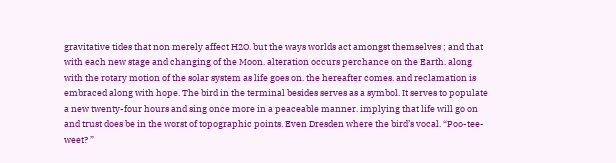gravitative tides that non merely affect H2O. but the ways worlds act amongst themselves ; and that with each new stage and changing of the Moon. alteration occurs perchance on the Earth. along with the rotary motion of the solar system as life goes on. the hereafter comes. and reclamation is embraced along with hope. The bird in the terminal besides serves as a symbol. It serves to populate a new twenty-four hours and sing once more in a peaceable manner. implying that life will go on and trust does be in the worst of topographic points. Even Dresden where the bird’s vocal. “Poo-tee-weet? ”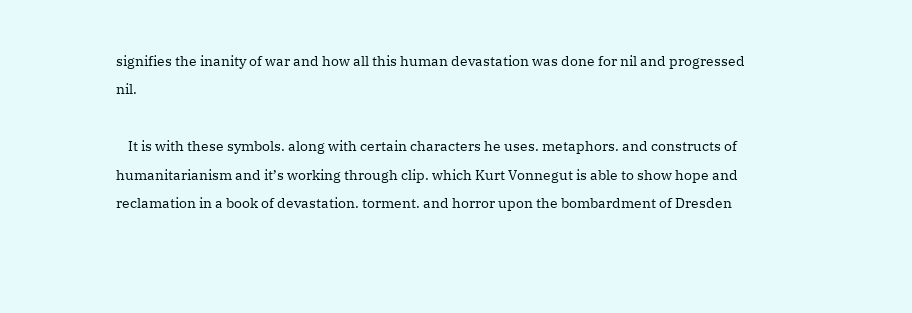signifies the inanity of war and how all this human devastation was done for nil and progressed nil.

    It is with these symbols. along with certain characters he uses. metaphors. and constructs of humanitarianism and it’s working through clip. which Kurt Vonnegut is able to show hope and reclamation in a book of devastation. torment. and horror upon the bombardment of Dresden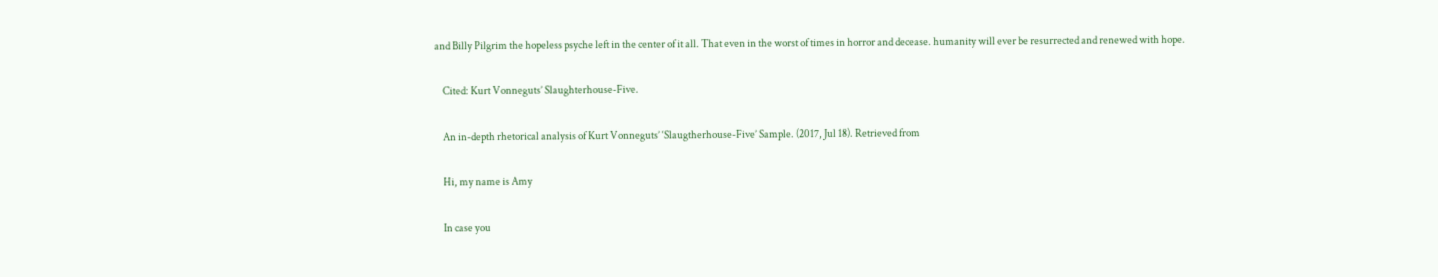and Billy Pilgrim the hopeless psyche left in the center of it all. That even in the worst of times in horror and decease. humanity will ever be resurrected and renewed with hope.

    Cited: Kurt Vonneguts’ Slaughterhouse-Five.

    An in-depth rhetorical analysis of Kurt Vonneguts’ ‘Slaugtherhouse-Five’ Sample. (2017, Jul 18). Retrieved from

    Hi, my name is Amy

    In case you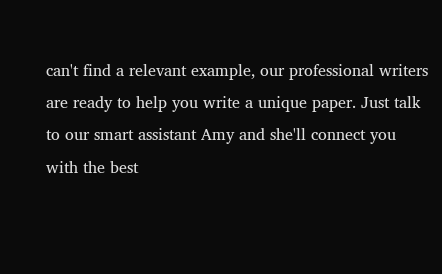can't find a relevant example, our professional writers are ready to help you write a unique paper. Just talk to our smart assistant Amy and she'll connect you with the best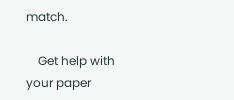match.

    Get help with your paper